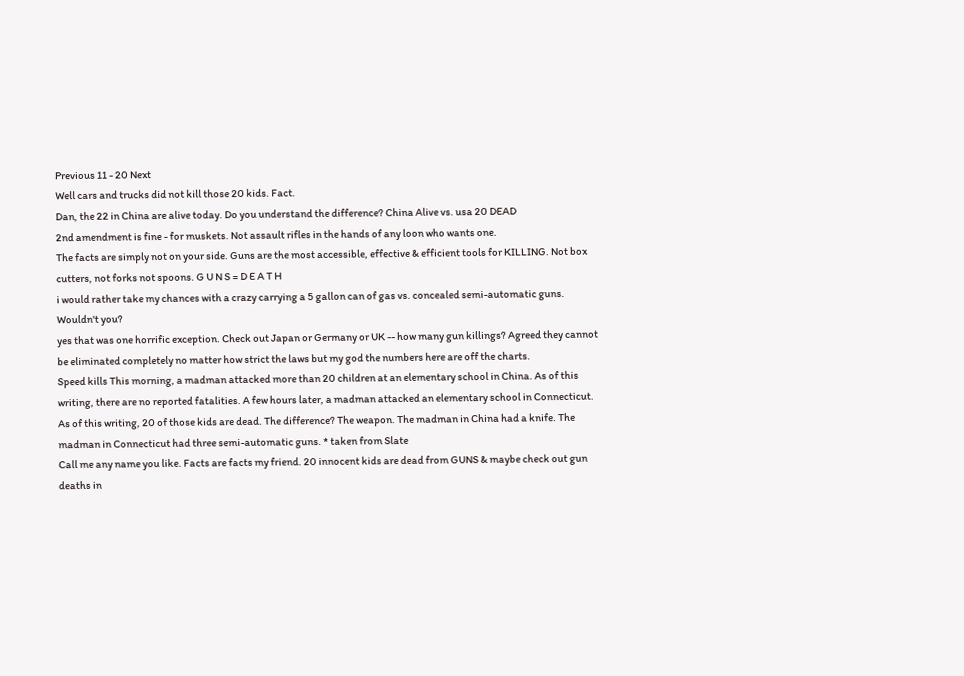Previous 11 - 20 Next
Well cars and trucks did not kill those 20 kids. Fact.
Dan, the 22 in China are alive today. Do you understand the difference? China Alive vs. usa 20 DEAD
2nd amendment is fine - for muskets. Not assault rifles in the hands of any loon who wants one.
The facts are simply not on your side. Guns are the most accessible, effective & efficient tools for KILLING. Not box cutters, not forks not spoons. G U N S = D E A T H
i would rather take my chances with a crazy carrying a 5 gallon can of gas vs. concealed semi-automatic guns. Wouldn't you?
yes that was one horrific exception. Check out Japan or Germany or UK -- how many gun killings? Agreed they cannot be eliminated completely no matter how strict the laws but my god the numbers here are off the charts.
Speed kills This morning, a madman attacked more than 20 children at an elementary school in China. As of this writing, there are no reported fatalities. A few hours later, a madman attacked an elementary school in Connecticut. As of this writing, 20 of those kids are dead. The difference? The weapon. The madman in China had a knife. The madman in Connecticut had three semi-automatic guns. * taken from Slate
Call me any name you like. Facts are facts my friend. 20 innocent kids are dead from GUNS & maybe check out gun deaths in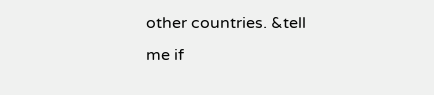other countries. &tell me if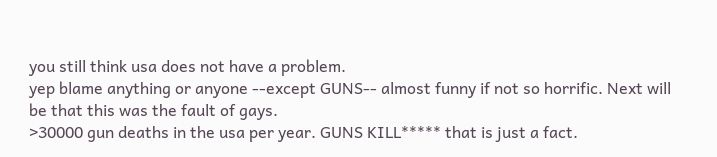you still think usa does not have a problem.
yep blame anything or anyone --except GUNS-- almost funny if not so horrific. Next will be that this was the fault of gays.
>30000 gun deaths in the usa per year. GUNS KILL***** that is just a fact.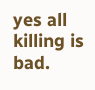yes all killing is bad.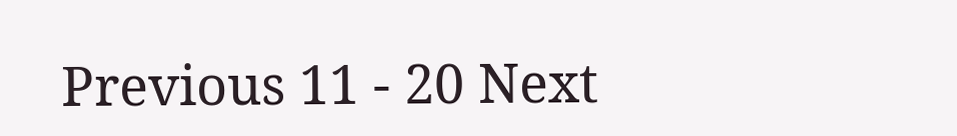Previous 11 - 20 Next